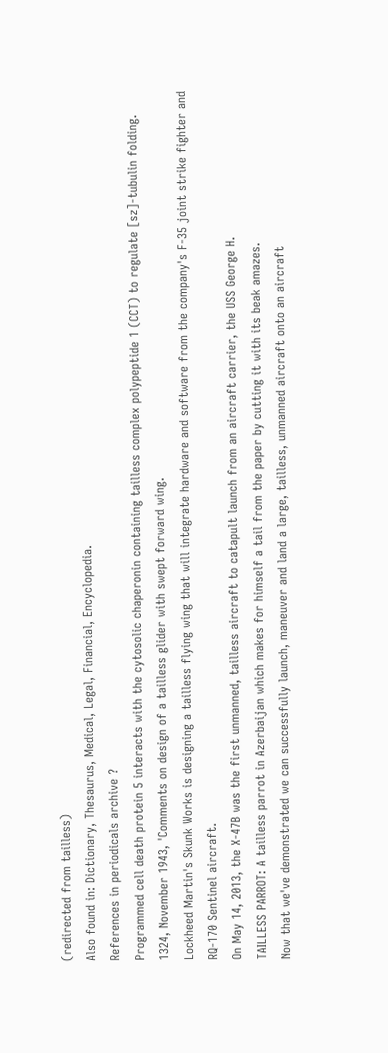(redirected from tailless)
Also found in: Dictionary, Thesaurus, Medical, Legal, Financial, Encyclopedia.
References in periodicals archive ?
Programmed cell death protein 5 interacts with the cytosolic chaperonin containing tailless complex polypeptide 1 (CCT) to regulate [sz]-tubulin folding.
1324, November 1943, 'Comments on design of a tailless glider with swept forward wing.
Lockheed Martin's Skunk Works is designing a tailless flying wing that will integrate hardware and software from the company's F-35 joint strike fighter and RQ-170 Sentinel aircraft.
On May 14, 2013, the X-47B was the first unmanned, tailless aircraft to catapult launch from an aircraft carrier, the USS George H.
TAILLESS PARROT: A tailless parrot in Azerbaijan which makes for himself a tail from the paper by cutting it with its beak amazes.
Now that we've demonstrated we can successfully launch, maneuver and land a large, tailless, unmanned aircraft onto an aircraft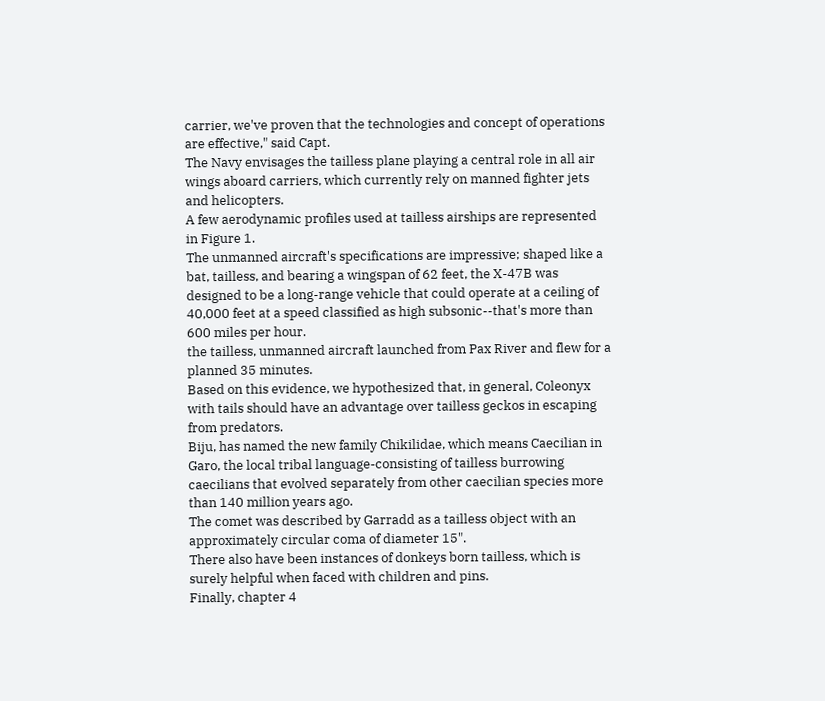carrier, we've proven that the technologies and concept of operations are effective," said Capt.
The Navy envisages the tailless plane playing a central role in all air wings aboard carriers, which currently rely on manned fighter jets and helicopters.
A few aerodynamic profiles used at tailless airships are represented in Figure 1.
The unmanned aircraft's specifications are impressive; shaped like a bat, tailless, and bearing a wingspan of 62 feet, the X-47B was designed to be a long-range vehicle that could operate at a ceiling of 40,000 feet at a speed classified as high subsonic--that's more than 600 miles per hour.
the tailless, unmanned aircraft launched from Pax River and flew for a planned 35 minutes.
Based on this evidence, we hypothesized that, in general, Coleonyx with tails should have an advantage over tailless geckos in escaping from predators.
Biju, has named the new family Chikilidae, which means Caecilian in Garo, the local tribal language-consisting of tailless burrowing caecilians that evolved separately from other caecilian species more than 140 million years ago.
The comet was described by Garradd as a tailless object with an approximately circular coma of diameter 15".
There also have been instances of donkeys born tailless, which is surely helpful when faced with children and pins.
Finally, chapter 4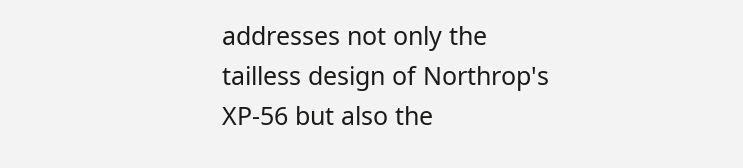addresses not only the tailless design of Northrop's XP-56 but also the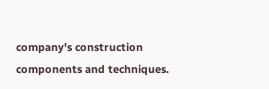company's construction components and techniques.